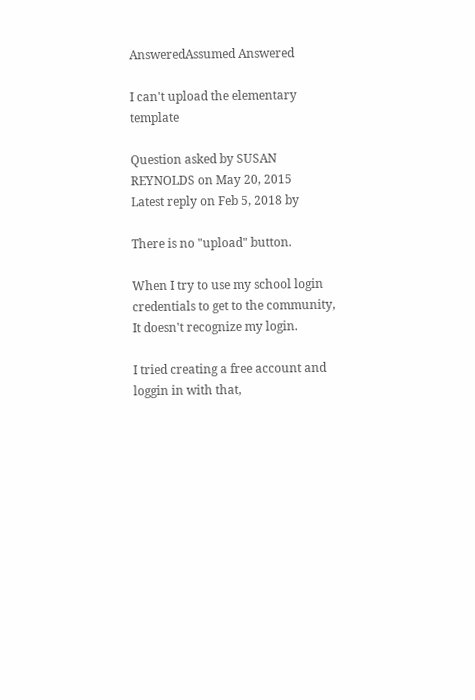AnsweredAssumed Answered

I can't upload the elementary template

Question asked by SUSAN REYNOLDS on May 20, 2015
Latest reply on Feb 5, 2018 by

There is no "upload" button.

When I try to use my school login credentials to get to the community, It doesn't recognize my login.

I tried creating a free account and loggin in with that,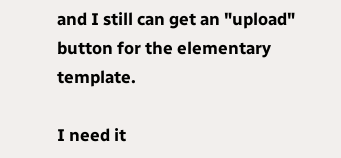and I still can get an "upload" button for the elementary template.

I need it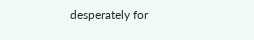desperately for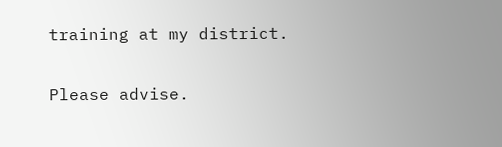training at my district.

Please advise.